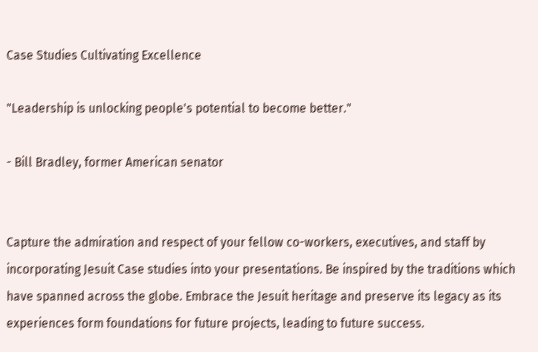Case Studies Cultivating Excellence

"Leadership is unlocking people's potential to become better."

- Bill Bradley, former American senator


Capture the admiration and respect of your fellow co-workers, executives, and staff by incorporating Jesuit Case studies into your presentations. Be inspired by the traditions which have spanned across the globe. Embrace the Jesuit heritage and preserve its legacy as its experiences form foundations for future projects, leading to future success.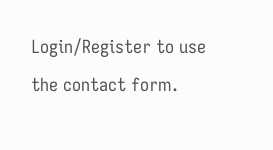Login/Register to use the contact form.